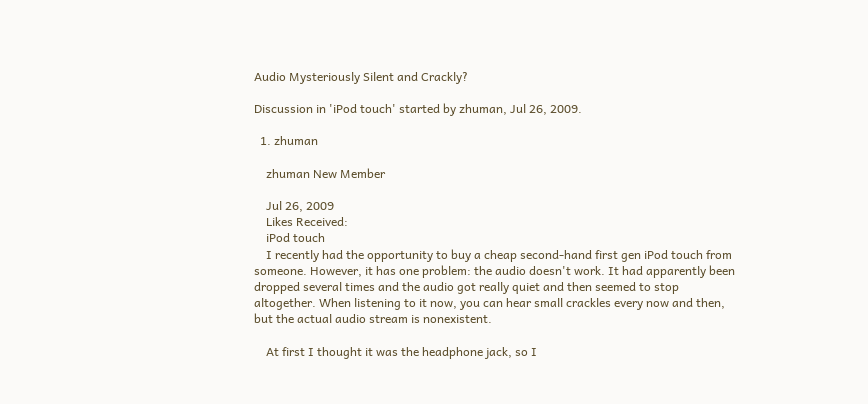Audio Mysteriously Silent and Crackly?

Discussion in 'iPod touch' started by zhuman, Jul 26, 2009.

  1. zhuman

    zhuman New Member

    Jul 26, 2009
    Likes Received:
    iPod touch
    I recently had the opportunity to buy a cheap second-hand first gen iPod touch from someone. However, it has one problem: the audio doesn't work. It had apparently been dropped several times and the audio got really quiet and then seemed to stop altogether. When listening to it now, you can hear small crackles every now and then, but the actual audio stream is nonexistent.

    At first I thought it was the headphone jack, so I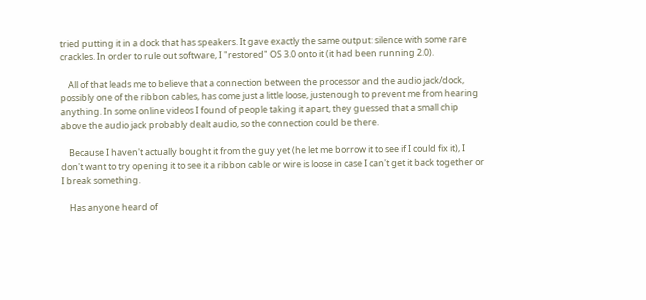tried putting it in a dock that has speakers. It gave exactly the same output: silence with some rare crackles. In order to rule out software, I "restored" OS 3.0 onto it (it had been running 2.0).

    All of that leads me to believe that a connection between the processor and the audio jack/dock, possibly one of the ribbon cables, has come just a little loose, justenough to prevent me from hearing anything. In some online videos I found of people taking it apart, they guessed that a small chip above the audio jack probably dealt audio, so the connection could be there.

    Because I haven't actually bought it from the guy yet (he let me borrow it to see if I could fix it), I don't want to try opening it to see it a ribbon cable or wire is loose in case I can't get it back together or I break something.

    Has anyone heard of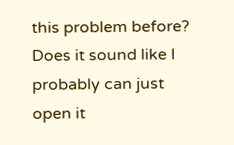this problem before? Does it sound like I probably can just open it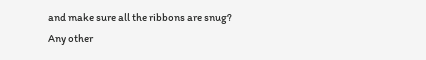and make sure all the ribbons are snug? Any other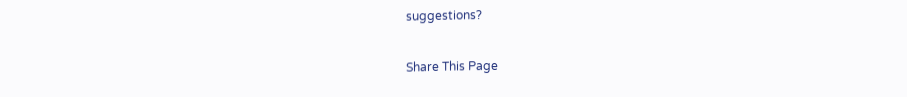suggestions?

Share This Page